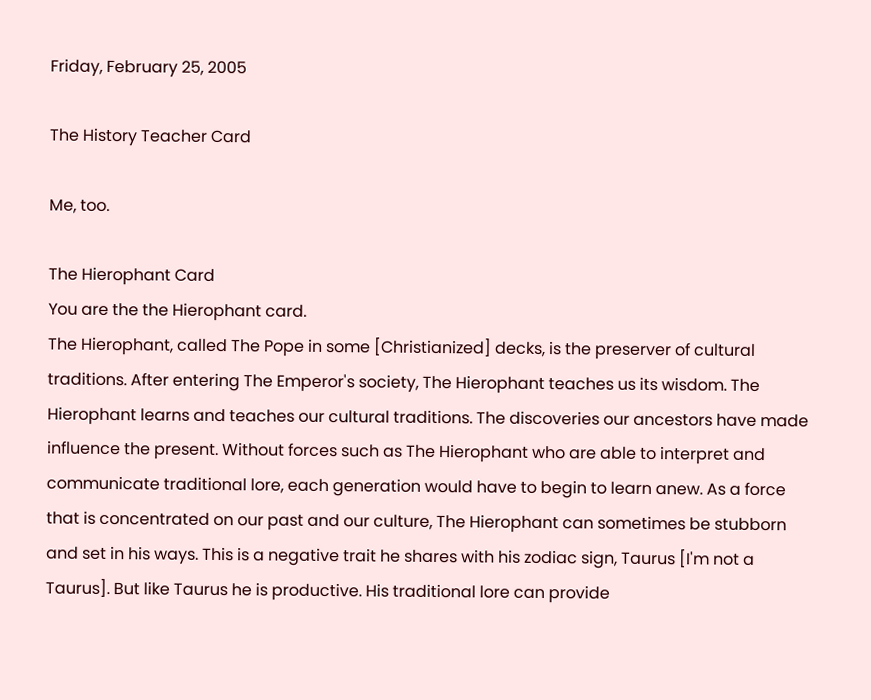Friday, February 25, 2005

The History Teacher Card

Me, too.

The Hierophant Card
You are the the Hierophant card.
The Hierophant, called The Pope in some [Christianized] decks, is the preserver of cultural traditions. After entering The Emperor's society, The Hierophant teaches us its wisdom. The Hierophant learns and teaches our cultural traditions. The discoveries our ancestors have made influence the present. Without forces such as The Hierophant who are able to interpret and communicate traditional lore, each generation would have to begin to learn anew. As a force that is concentrated on our past and our culture, The Hierophant can sometimes be stubborn and set in his ways. This is a negative trait he shares with his zodiac sign, Taurus [I'm not a Taurus]. But like Taurus he is productive. His traditional lore can provide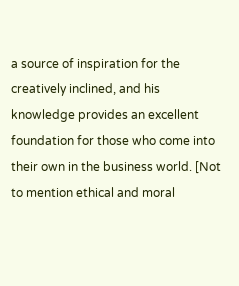a source of inspiration for the creatively inclined, and his knowledge provides an excellent foundation for those who come into their own in the business world. [Not to mention ethical and moral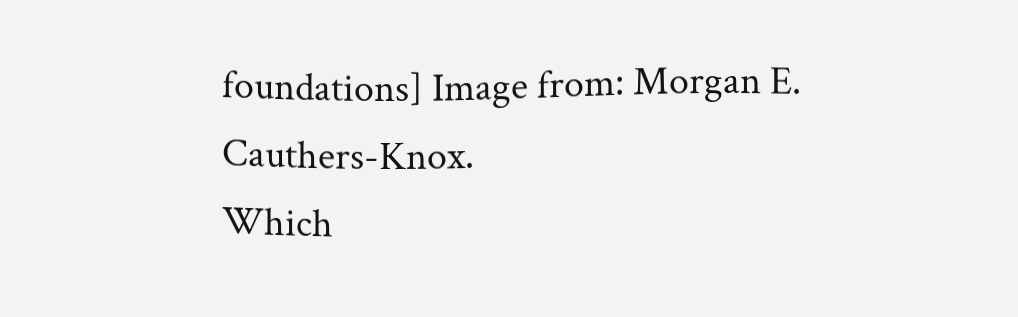foundations] Image from: Morgan E. Cauthers-Knox.
Which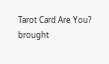Tarot Card Are You?
brought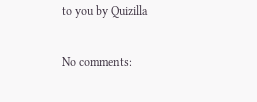to you by Quizilla

No comments: